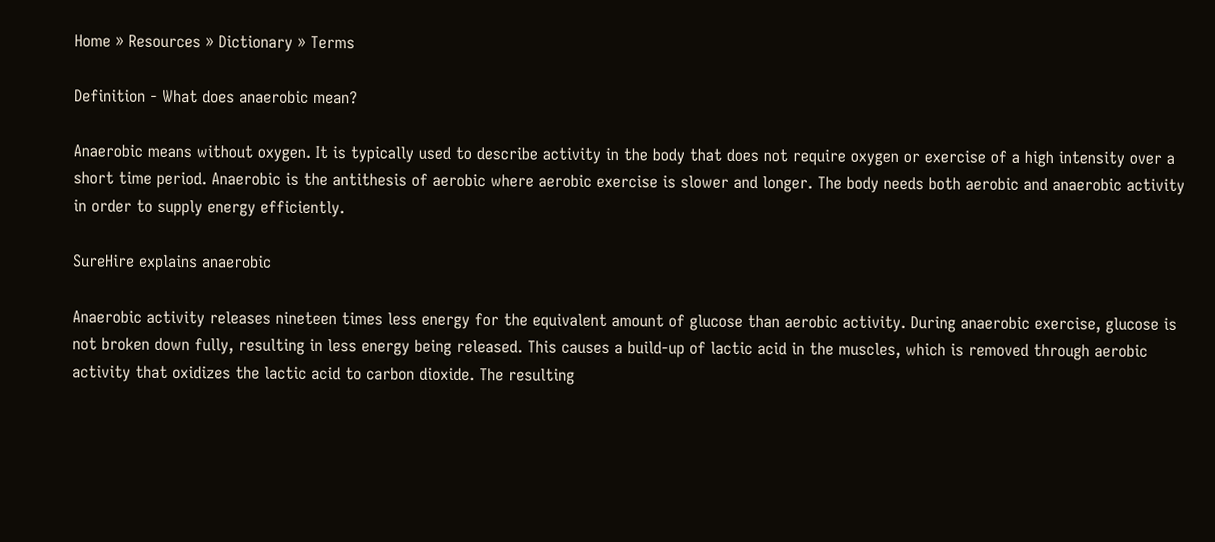Home » Resources » Dictionary » Terms

Definition - What does anaerobic mean?

Anaerobic means without oxygen. It is typically used to describe activity in the body that does not require oxygen or exercise of a high intensity over a short time period. Anaerobic is the antithesis of aerobic where aerobic exercise is slower and longer. The body needs both aerobic and anaerobic activity in order to supply energy efficiently.

SureHire explains anaerobic

Anaerobic activity releases nineteen times less energy for the equivalent amount of glucose than aerobic activity. During anaerobic exercise, glucose is not broken down fully, resulting in less energy being released. This causes a build-up of lactic acid in the muscles, which is removed through aerobic activity that oxidizes the lactic acid to carbon dioxide. The resulting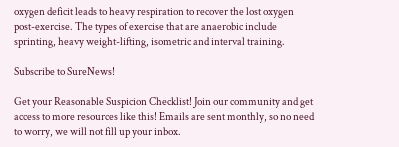oxygen deficit leads to heavy respiration to recover the lost oxygen post-exercise. The types of exercise that are anaerobic include sprinting, heavy weight-lifting, isometric and interval training.

Subscribe to SureNews!

Get your Reasonable Suspicion Checklist! Join our community and get access to more resources like this! Emails are sent monthly, so no need to worry, we will not fill up your inbox.